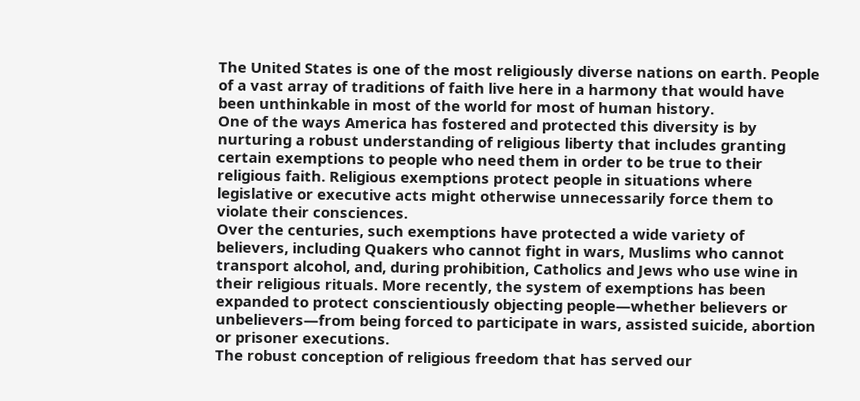The United States is one of the most religiously diverse nations on earth. People of a vast array of traditions of faith live here in a harmony that would have been unthinkable in most of the world for most of human history.
One of the ways America has fostered and protected this diversity is by nurturing a robust understanding of religious liberty that includes granting certain exemptions to people who need them in order to be true to their religious faith. Religious exemptions protect people in situations where legislative or executive acts might otherwise unnecessarily force them to violate their consciences.
Over the centuries, such exemptions have protected a wide variety of believers, including Quakers who cannot fight in wars, Muslims who cannot transport alcohol, and, during prohibition, Catholics and Jews who use wine in their religious rituals. More recently, the system of exemptions has been expanded to protect conscientiously objecting people—whether believers or unbelievers—from being forced to participate in wars, assisted suicide, abortion or prisoner executions.
The robust conception of religious freedom that has served our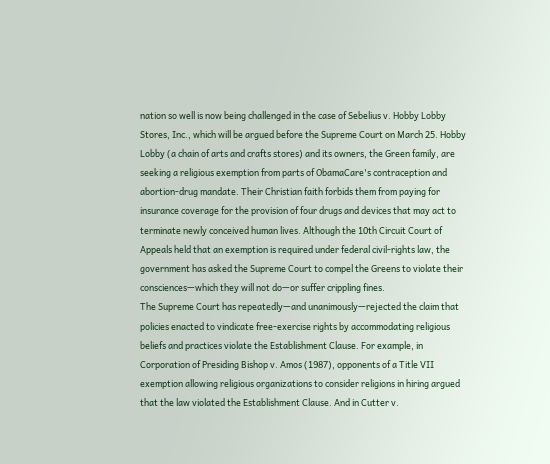nation so well is now being challenged in the case of Sebelius v. Hobby Lobby Stores, Inc., which will be argued before the Supreme Court on March 25. Hobby Lobby (a chain of arts and crafts stores) and its owners, the Green family, are seeking a religious exemption from parts of ObamaCare's contraception and abortion-drug mandate. Their Christian faith forbids them from paying for insurance coverage for the provision of four drugs and devices that may act to terminate newly conceived human lives. Although the 10th Circuit Court of Appeals held that an exemption is required under federal civil-rights law, the government has asked the Supreme Court to compel the Greens to violate their consciences—which they will not do—or suffer crippling fines.
The Supreme Court has repeatedly—and unanimously—rejected the claim that policies enacted to vindicate free-exercise rights by accommodating religious beliefs and practices violate the Establishment Clause. For example, in Corporation of Presiding Bishop v. Amos (1987), opponents of a Title VII exemption allowing religious organizations to consider religions in hiring argued that the law violated the Establishment Clause. And in Cutter v.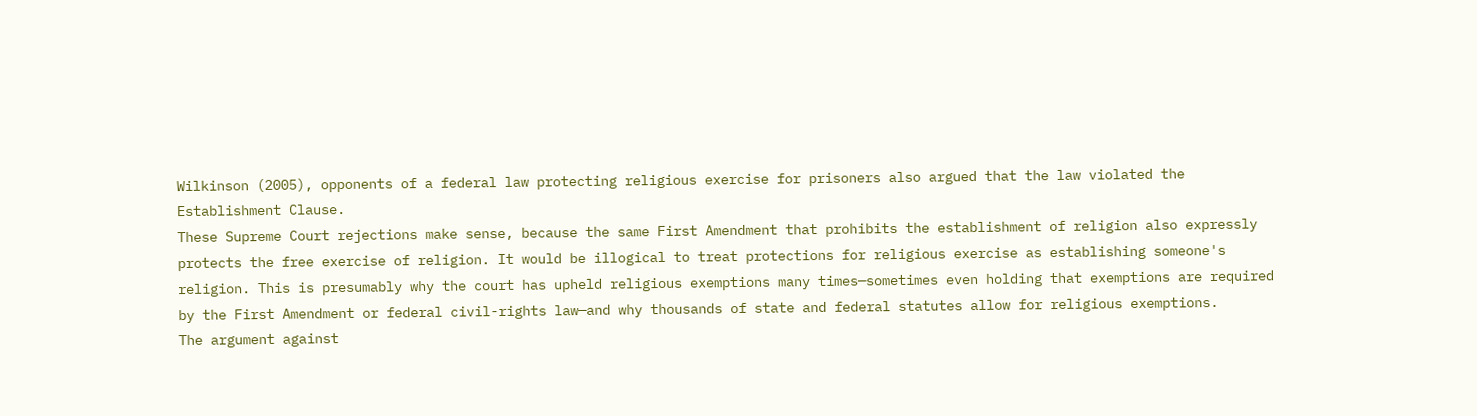Wilkinson (2005), opponents of a federal law protecting religious exercise for prisoners also argued that the law violated the Establishment Clause.
These Supreme Court rejections make sense, because the same First Amendment that prohibits the establishment of religion also expressly protects the free exercise of religion. It would be illogical to treat protections for religious exercise as establishing someone's religion. This is presumably why the court has upheld religious exemptions many times—sometimes even holding that exemptions are required by the First Amendment or federal civil-rights law—and why thousands of state and federal statutes allow for religious exemptions.
The argument against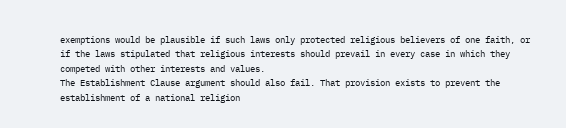exemptions would be plausible if such laws only protected religious believers of one faith, or if the laws stipulated that religious interests should prevail in every case in which they competed with other interests and values.
The Establishment Clause argument should also fail. That provision exists to prevent the establishment of a national religion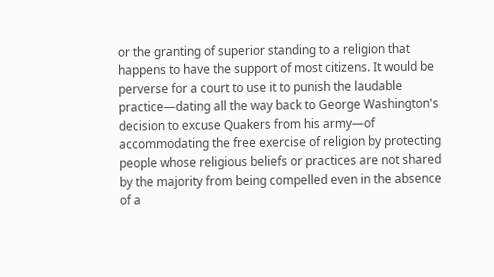or the granting of superior standing to a religion that happens to have the support of most citizens. It would be perverse for a court to use it to punish the laudable practice—dating all the way back to George Washington's decision to excuse Quakers from his army—of accommodating the free exercise of religion by protecting people whose religious beliefs or practices are not shared by the majority from being compelled even in the absence of a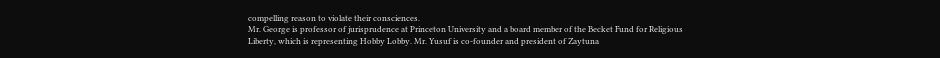compelling reason to violate their consciences.
Mr. George is professor of jurisprudence at Princeton University and a board member of the Becket Fund for Religious Liberty, which is representing Hobby Lobby. Mr. Yusuf is co-founder and president of Zaytuna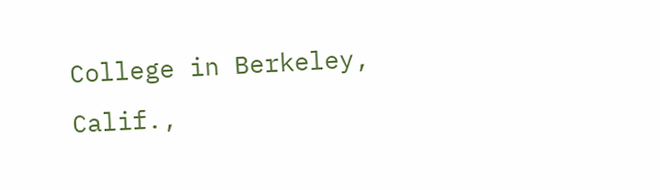College in Berkeley, Calif.,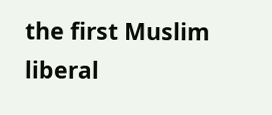the first Muslim liberal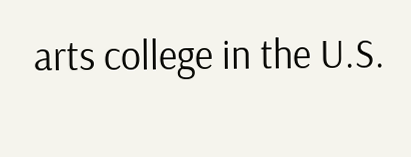arts college in the U.S.